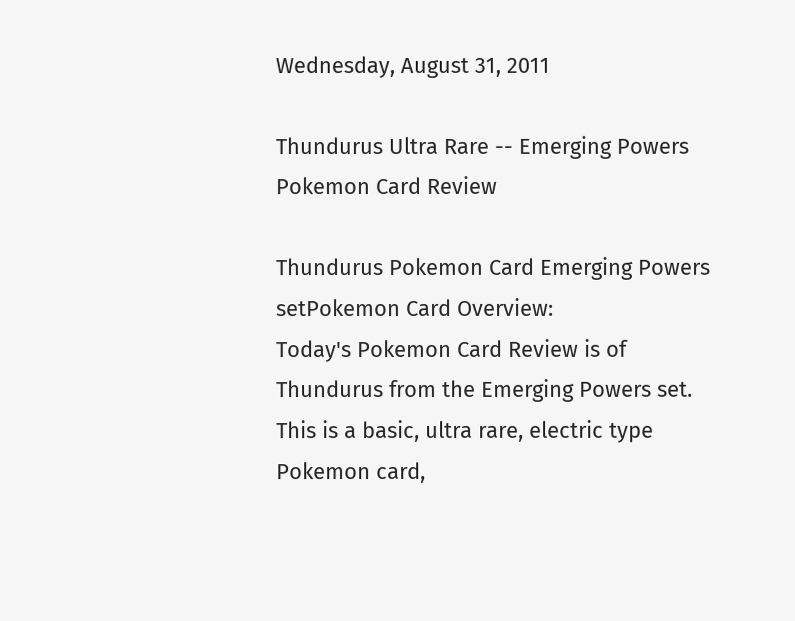Wednesday, August 31, 2011

Thundurus Ultra Rare -- Emerging Powers Pokemon Card Review

Thundurus Pokemon Card Emerging Powers setPokemon Card Overview:
Today's Pokemon Card Review is of Thundurus from the Emerging Powers set. This is a basic, ultra rare, electric type Pokemon card,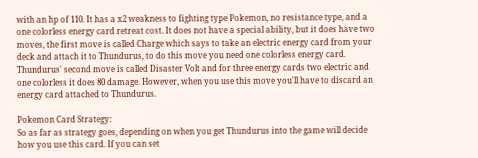with an hp of 110. It has a x2 weakness to fighting type Pokemon, no resistance type, and a one colorless energy card retreat cost. It does not have a special ability, but it does have two moves, the first move is called Charge which says to take an electric energy card from your deck and attach it to Thundurus, to do this move you need one colorless energy card. Thundurus' second move is called Disaster Volt and for three energy cards two electric and one colorless it does 80 damage. However, when you use this move you'll have to discard an energy card attached to Thundurus.

Pokemon Card Strategy:
So as far as strategy goes, depending on when you get Thundurus into the game will decide how you use this card. If you can set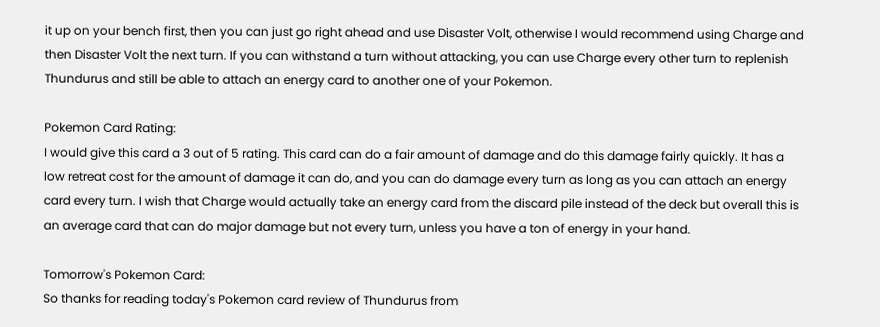it up on your bench first, then you can just go right ahead and use Disaster Volt, otherwise I would recommend using Charge and then Disaster Volt the next turn. If you can withstand a turn without attacking, you can use Charge every other turn to replenish Thundurus and still be able to attach an energy card to another one of your Pokemon.

Pokemon Card Rating:
I would give this card a 3 out of 5 rating. This card can do a fair amount of damage and do this damage fairly quickly. It has a low retreat cost for the amount of damage it can do, and you can do damage every turn as long as you can attach an energy card every turn. I wish that Charge would actually take an energy card from the discard pile instead of the deck but overall this is an average card that can do major damage but not every turn, unless you have a ton of energy in your hand.

Tomorrow's Pokemon Card:
So thanks for reading today's Pokemon card review of Thundurus from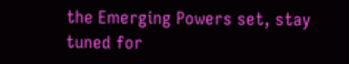the Emerging Powers set, stay tuned for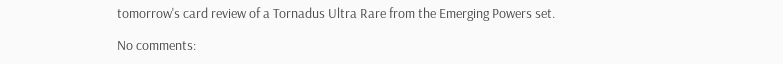tomorrow's card review of a Tornadus Ultra Rare from the Emerging Powers set.

No comments: